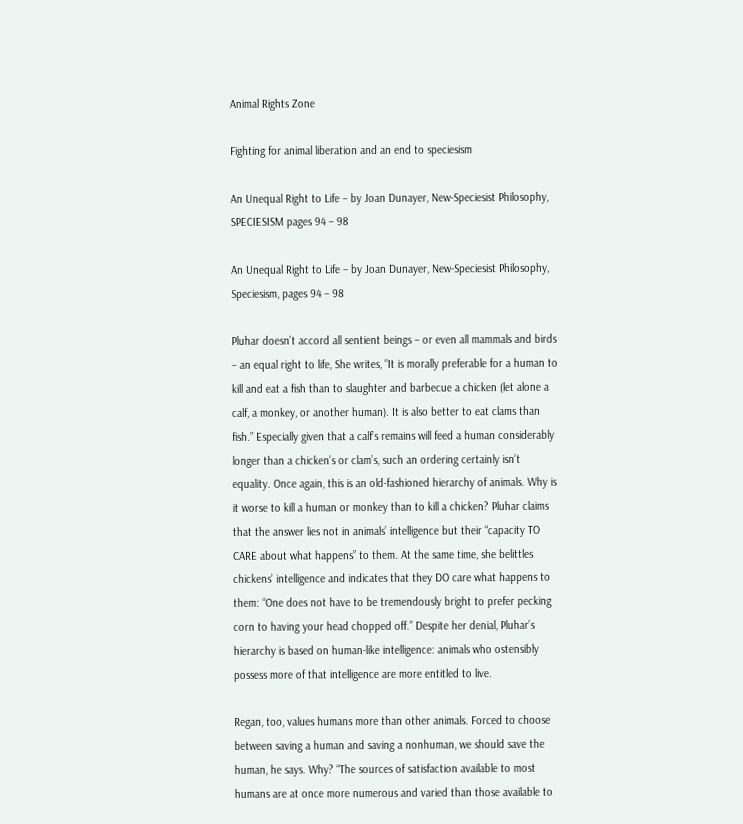Animal Rights Zone

Fighting for animal liberation and an end to speciesism

An Unequal Right to Life – by Joan Dunayer, New-Speciesist Philosophy, SPECIESISM pages 94 – 98

An Unequal Right to Life – by Joan Dunayer, New-Speciesist Philosophy, Speciesism, pages 94 – 98

Pluhar doesn’t accord all sentient beings – or even all mammals and birds – an equal right to life, She writes, “It is morally preferable for a human to kill and eat a fish than to slaughter and barbecue a chicken (let alone a calf, a monkey, or another human). It is also better to eat clams than fish.” Especially given that a calf’s remains will feed a human considerably longer than a chicken’s or clam’s, such an ordering certainly isn’t equality. Once again, this is an old-fashioned hierarchy of animals. Why is it worse to kill a human or monkey than to kill a chicken? Pluhar claims that the answer lies not in animals’ intelligence but their “capacity TO CARE about what happens” to them. At the same time, she belittles chickens’ intelligence and indicates that they DO care what happens to them: “One does not have to be tremendously bright to prefer pecking corn to having your head chopped off.” Despite her denial, Pluhar’s hierarchy is based on human-like intelligence: animals who ostensibly possess more of that intelligence are more entitled to live.

Regan, too, values humans more than other animals. Forced to choose between saving a human and saving a nonhuman, we should save the human, he says. Why? “The sources of satisfaction available to most humans are at once more numerous and varied than those available to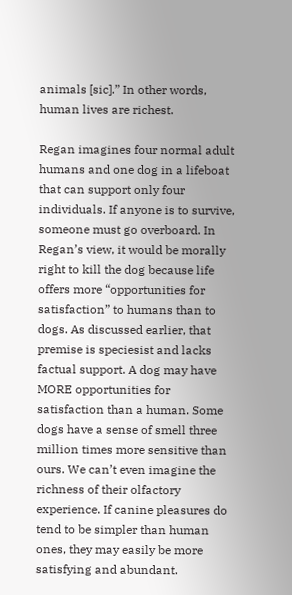animals [sic].” In other words, human lives are richest.

Regan imagines four normal adult humans and one dog in a lifeboat that can support only four individuals. If anyone is to survive, someone must go overboard. In Regan’s view, it would be morally right to kill the dog because life offers more “opportunities for satisfaction” to humans than to dogs. As discussed earlier, that premise is speciesist and lacks factual support. A dog may have MORE opportunities for satisfaction than a human. Some dogs have a sense of smell three million times more sensitive than ours. We can’t even imagine the richness of their olfactory experience. If canine pleasures do tend to be simpler than human ones, they may easily be more satisfying and abundant.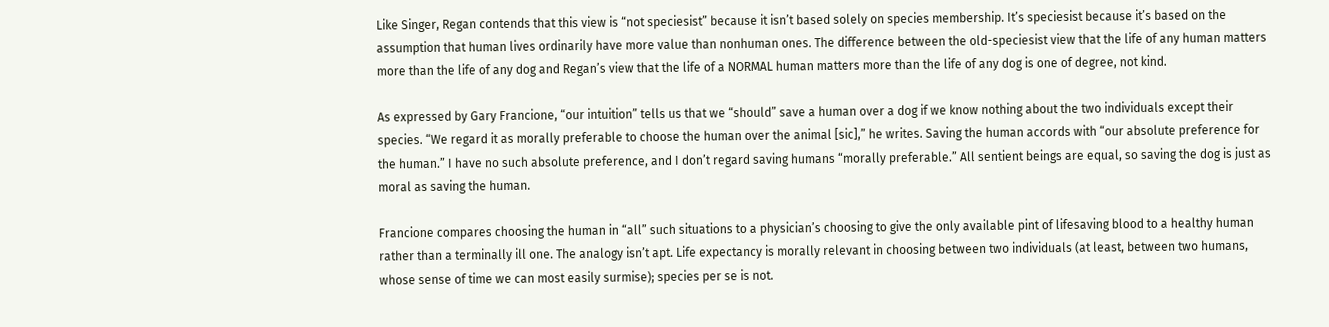Like Singer, Regan contends that this view is “not speciesist” because it isn’t based solely on species membership. It’s speciesist because it’s based on the assumption that human lives ordinarily have more value than nonhuman ones. The difference between the old-speciesist view that the life of any human matters more than the life of any dog and Regan’s view that the life of a NORMAL human matters more than the life of any dog is one of degree, not kind.

As expressed by Gary Francione, “our intuition” tells us that we “should” save a human over a dog if we know nothing about the two individuals except their species. “We regard it as morally preferable to choose the human over the animal [sic],” he writes. Saving the human accords with “our absolute preference for the human.” I have no such absolute preference, and I don’t regard saving humans “morally preferable.” All sentient beings are equal, so saving the dog is just as moral as saving the human.

Francione compares choosing the human in “all” such situations to a physician’s choosing to give the only available pint of lifesaving blood to a healthy human rather than a terminally ill one. The analogy isn’t apt. Life expectancy is morally relevant in choosing between two individuals (at least, between two humans, whose sense of time we can most easily surmise); species per se is not.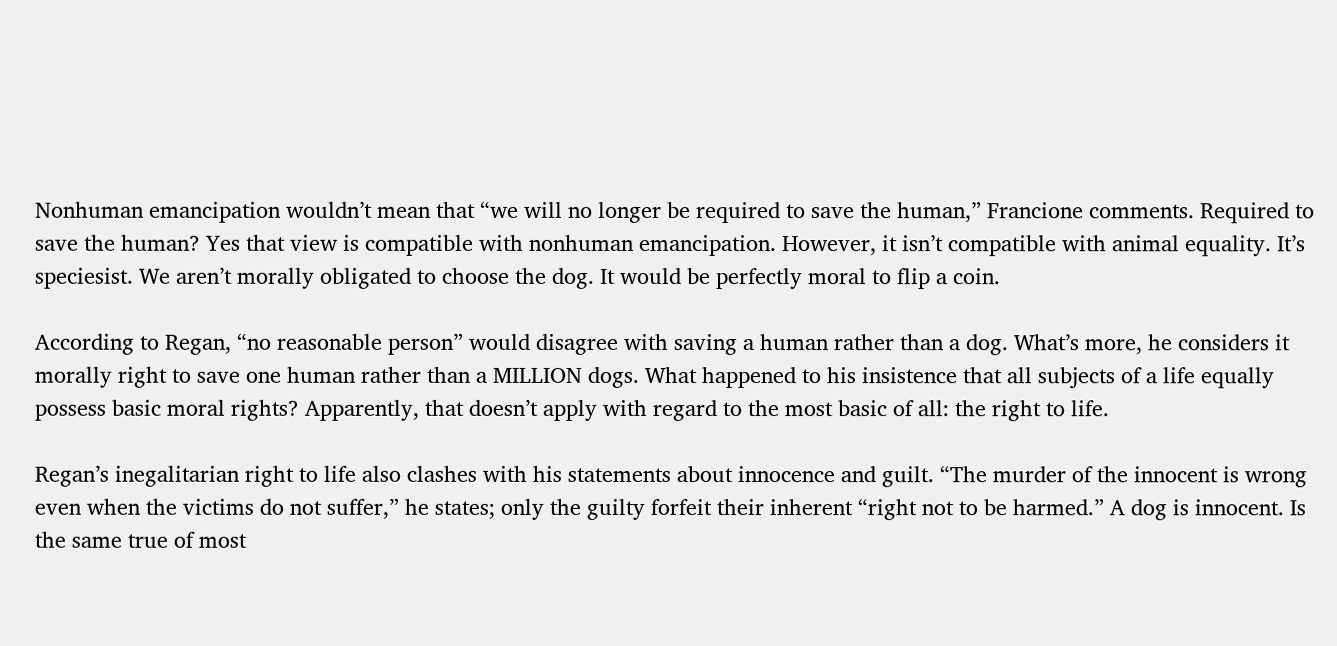Nonhuman emancipation wouldn’t mean that “we will no longer be required to save the human,” Francione comments. Required to save the human? Yes that view is compatible with nonhuman emancipation. However, it isn’t compatible with animal equality. It’s speciesist. We aren’t morally obligated to choose the dog. It would be perfectly moral to flip a coin.

According to Regan, “no reasonable person” would disagree with saving a human rather than a dog. What’s more, he considers it morally right to save one human rather than a MILLION dogs. What happened to his insistence that all subjects of a life equally possess basic moral rights? Apparently, that doesn’t apply with regard to the most basic of all: the right to life.

Regan’s inegalitarian right to life also clashes with his statements about innocence and guilt. “The murder of the innocent is wrong even when the victims do not suffer,” he states; only the guilty forfeit their inherent “right not to be harmed.” A dog is innocent. Is the same true of most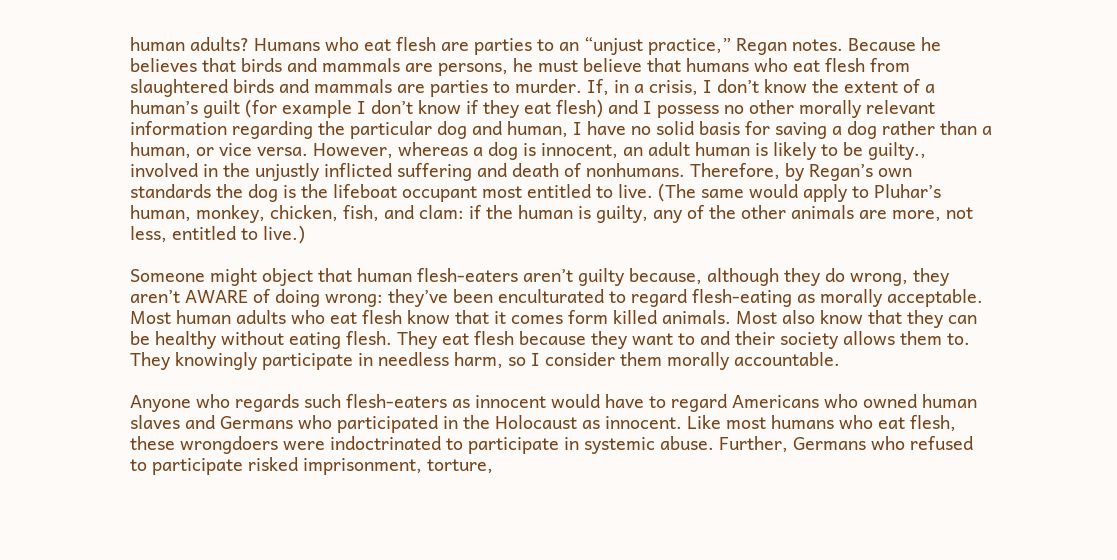human adults? Humans who eat flesh are parties to an “unjust practice,” Regan notes. Because he believes that birds and mammals are persons, he must believe that humans who eat flesh from slaughtered birds and mammals are parties to murder. If, in a crisis, I don’t know the extent of a human’s guilt (for example I don’t know if they eat flesh) and I possess no other morally relevant information regarding the particular dog and human, I have no solid basis for saving a dog rather than a human, or vice versa. However, whereas a dog is innocent, an adult human is likely to be guilty., involved in the unjustly inflicted suffering and death of nonhumans. Therefore, by Regan’s own standards the dog is the lifeboat occupant most entitled to live. (The same would apply to Pluhar’s human, monkey, chicken, fish, and clam: if the human is guilty, any of the other animals are more, not less, entitled to live.)

Someone might object that human flesh-eaters aren’t guilty because, although they do wrong, they aren’t AWARE of doing wrong: they’ve been enculturated to regard flesh-eating as morally acceptable. Most human adults who eat flesh know that it comes form killed animals. Most also know that they can be healthy without eating flesh. They eat flesh because they want to and their society allows them to. They knowingly participate in needless harm, so I consider them morally accountable.

Anyone who regards such flesh-eaters as innocent would have to regard Americans who owned human slaves and Germans who participated in the Holocaust as innocent. Like most humans who eat flesh, these wrongdoers were indoctrinated to participate in systemic abuse. Further, Germans who refused to participate risked imprisonment, torture,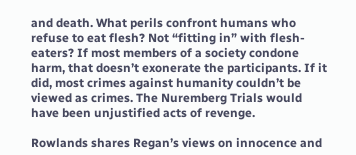and death. What perils confront humans who refuse to eat flesh? Not “fitting in” with flesh-eaters? If most members of a society condone harm, that doesn’t exonerate the participants. If it did, most crimes against humanity couldn’t be viewed as crimes. The Nuremberg Trials would have been unjustified acts of revenge.

Rowlands shares Regan’s views on innocence and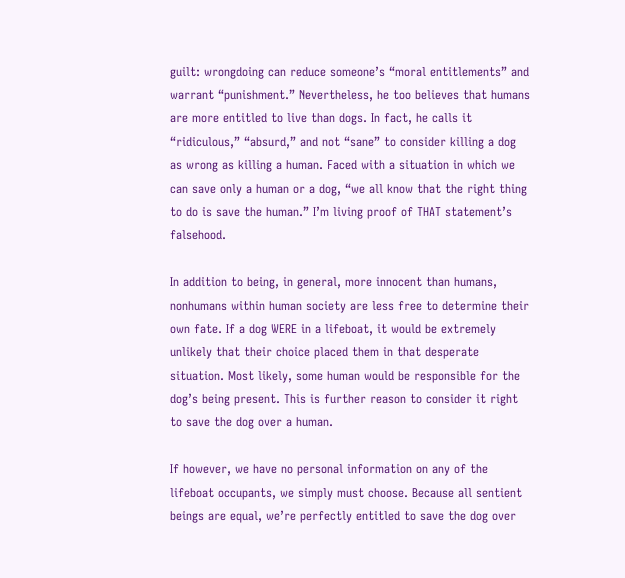guilt: wrongdoing can reduce someone’s “moral entitlements” and warrant “punishment.” Nevertheless, he too believes that humans are more entitled to live than dogs. In fact, he calls it “ridiculous,” “absurd,” and not “sane” to consider killing a dog as wrong as killing a human. Faced with a situation in which we can save only a human or a dog, “we all know that the right thing to do is save the human.” I’m living proof of THAT statement’s falsehood.

In addition to being, in general, more innocent than humans, nonhumans within human society are less free to determine their own fate. If a dog WERE in a lifeboat, it would be extremely unlikely that their choice placed them in that desperate situation. Most likely, some human would be responsible for the dog’s being present. This is further reason to consider it right to save the dog over a human.

If however, we have no personal information on any of the lifeboat occupants, we simply must choose. Because all sentient beings are equal, we’re perfectly entitled to save the dog over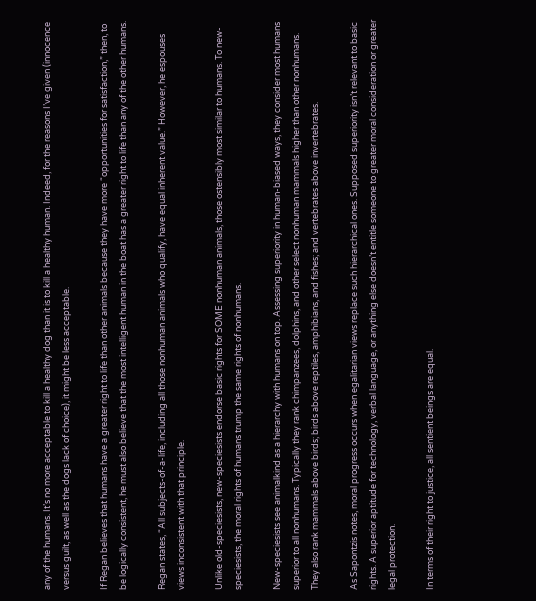any of the humans. It’s no more acceptable to kill a healthy dog than it is to kill a healthy human. Indeed, for the reasons I’ve given (innocence versus guilt, as well as the dogs lack of choice), it might be less acceptable.

If Regan believes that humans have a greater right to life than other animals because they have more “opportunities for satisfaction,” then, to be logically consistent, he must also believe that the most intelligent human in the boat has a greater right to life than any of the other humans.

Regan states, “All subjects-of-a-life, including all those nonhuman animals who qualify, have equal inherent value.” However, he espouses views inconsistent with that principle.

Unlike old-speciesists, new-speciesists endorse basic rights for SOME nonhuman animals, those ostensibly most similar to humans. To new-speciesists, the moral rights of humans trump the same rights of nonhumans.

New-speciesists see animalkind as a hierarchy with humans on top. Assessing superiority in human-biased ways, they consider most humans superior to all nonhumans. Typically they rank chimpanzees, dolphins, and other select nonhuman mammals higher than other nonhumans. They also rank mammals above birds; birds above reptiles, amphibians, and fishes; and vertebrates above invertebrates.

As Sapontzis notes, moral progress occurs when egalitarian views replace such hierarchical ones. Supposed superiority isn’t relevant to basic rights. A superior aptitude for technology, verbal language, or anything else doesn’t entitle someone to greater moral consideration or greater legal protection.

In terms of their right to justice, all sentient beings are equal.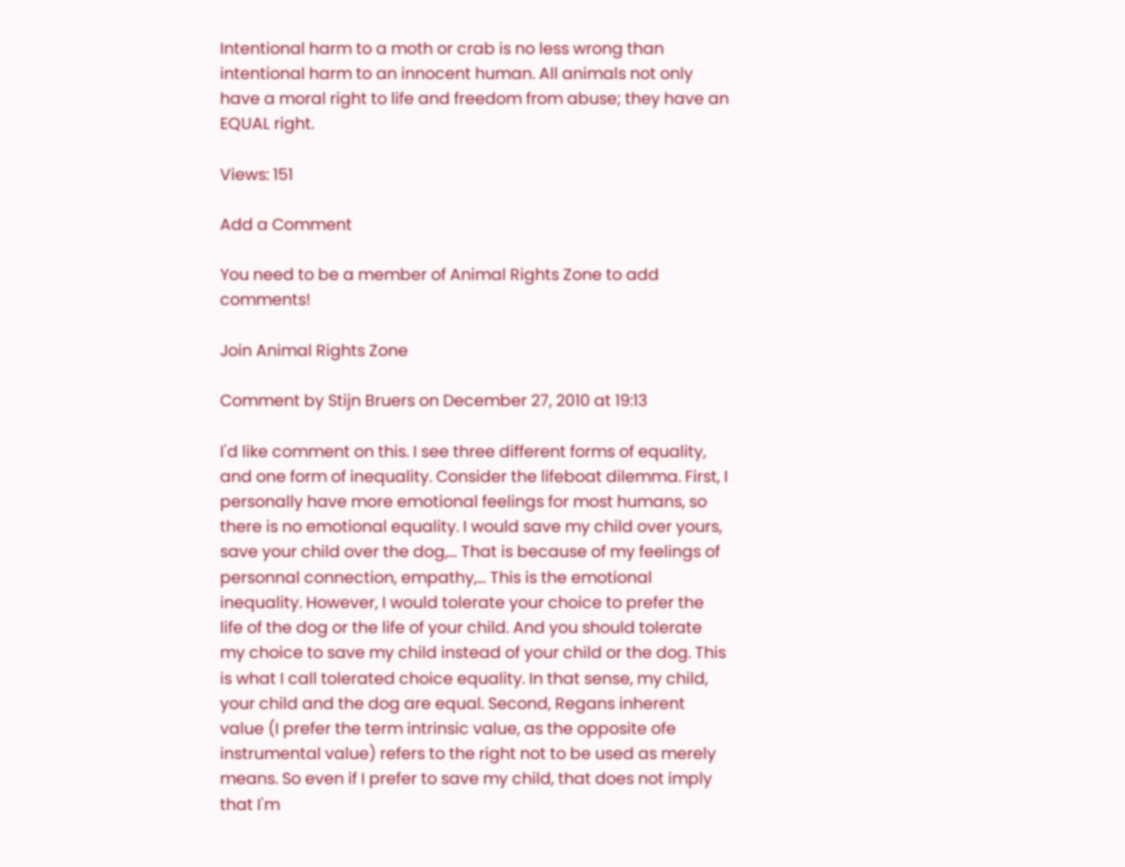Intentional harm to a moth or crab is no less wrong than intentional harm to an innocent human. All animals not only have a moral right to life and freedom from abuse; they have an EQUAL right.

Views: 151

Add a Comment

You need to be a member of Animal Rights Zone to add comments!

Join Animal Rights Zone

Comment by Stijn Bruers on December 27, 2010 at 19:13

I'd like comment on this. I see three different forms of equality, and one form of inequality. Consider the lifeboat dilemma. First, I personally have more emotional feelings for most humans, so there is no emotional equality. I would save my child over yours, save your child over the dog,... That is because of my feelings of personnal connection, empathy,... This is the emotional inequality. However, I would tolerate your choice to prefer the life of the dog or the life of your child. And you should tolerate my choice to save my child instead of your child or the dog. This is what I call tolerated choice equality. In that sense, my child, your child and the dog are equal. Second, Regans inherent value (I prefer the term intrinsic value, as the opposite ofe instrumental value) refers to the right not to be used as merely means. So even if I prefer to save my child, that does not imply that I'm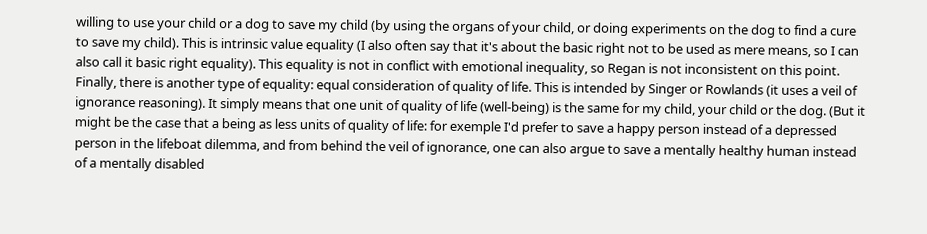willing to use your child or a dog to save my child (by using the organs of your child, or doing experiments on the dog to find a cure to save my child). This is intrinsic value equality (I also often say that it's about the basic right not to be used as mere means, so I can also call it basic right equality). This equality is not in conflict with emotional inequality, so Regan is not inconsistent on this point. Finally, there is another type of equality: equal consideration of quality of life. This is intended by Singer or Rowlands (it uses a veil of ignorance reasoning). It simply means that one unit of quality of life (well-being) is the same for my child, your child or the dog. (But it might be the case that a being as less units of quality of life: for exemple I'd prefer to save a happy person instead of a depressed person in the lifeboat dilemma, and from behind the veil of ignorance, one can also argue to save a mentally healthy human instead of a mentally disabled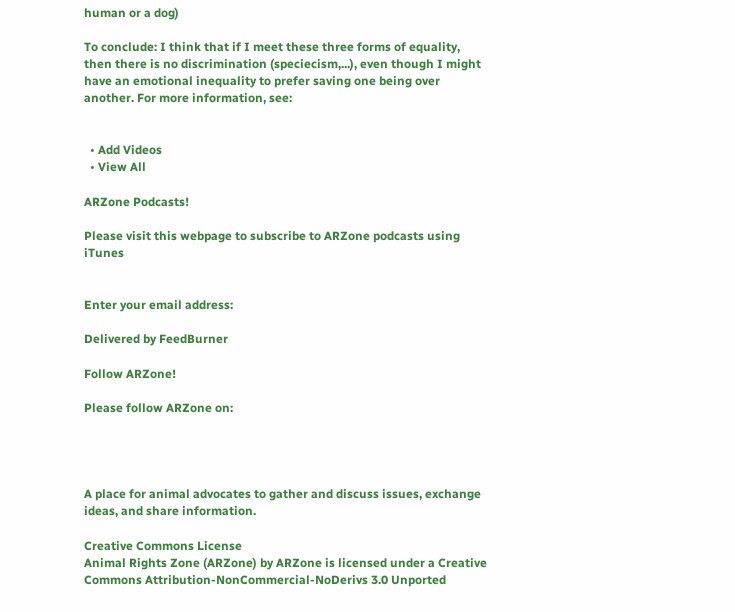human or a dog)

To conclude: I think that if I meet these three forms of equality, then there is no discrimination (speciecism,...), even though I might have an emotional inequality to prefer saving one being over another. For more information, see:


  • Add Videos
  • View All

ARZone Podcasts!

Please visit this webpage to subscribe to ARZone podcasts using iTunes


Enter your email address:

Delivered by FeedBurner

Follow ARZone!

Please follow ARZone on:




A place for animal advocates to gather and discuss issues, exchange ideas, and share information.

Creative Commons License
Animal Rights Zone (ARZone) by ARZone is licensed under a Creative Commons Attribution-NonCommercial-NoDerivs 3.0 Unported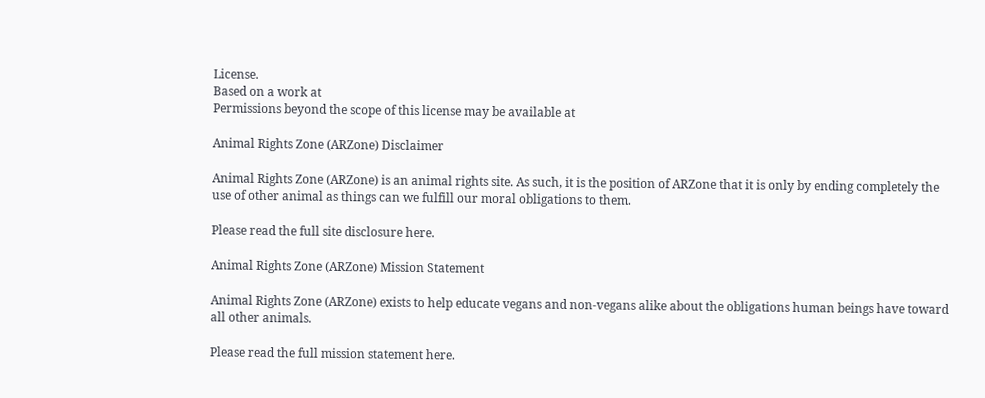License.
Based on a work at
Permissions beyond the scope of this license may be available at

Animal Rights Zone (ARZone) Disclaimer

Animal Rights Zone (ARZone) is an animal rights site. As such, it is the position of ARZone that it is only by ending completely the use of other animal as things can we fulfill our moral obligations to them.

Please read the full site disclosure here.

Animal Rights Zone (ARZone) Mission Statement

Animal Rights Zone (ARZone) exists to help educate vegans and non-vegans alike about the obligations human beings have toward all other animals.

Please read the full mission statement here.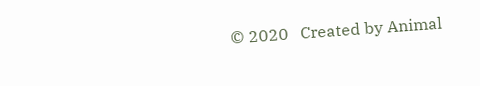© 2020   Created by Animal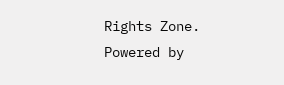Rights Zone.   Powered by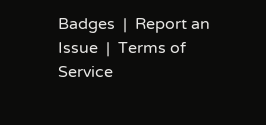Badges  |  Report an Issue  |  Terms of Service